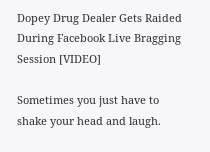Dopey Drug Dealer Gets Raided During Facebook Live Bragging Session [VIDEO]

Sometimes you just have to shake your head and laugh.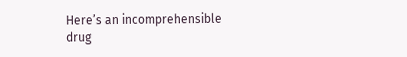Here’s an incomprehensible drug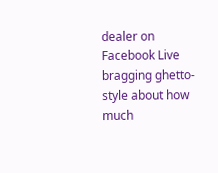dealer on Facebook Live bragging ghetto-style about how much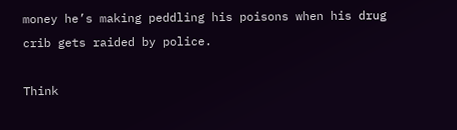money he’s making peddling his poisons when his drug crib gets raided by police.

Think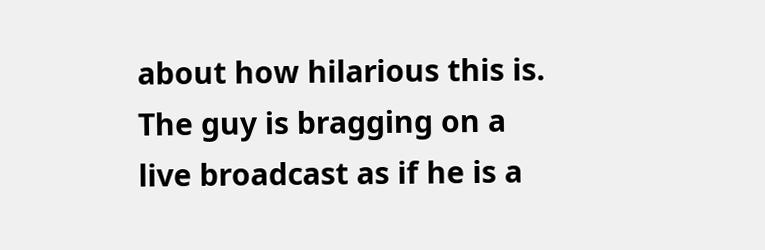about how hilarious this is. The guy is bragging on a live broadcast as if he is a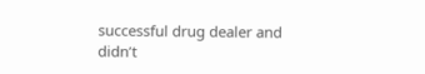successful drug dealer and didn’t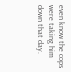even know the cops were taking him down that day.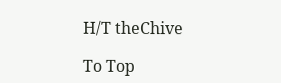H/T theChive

To Top